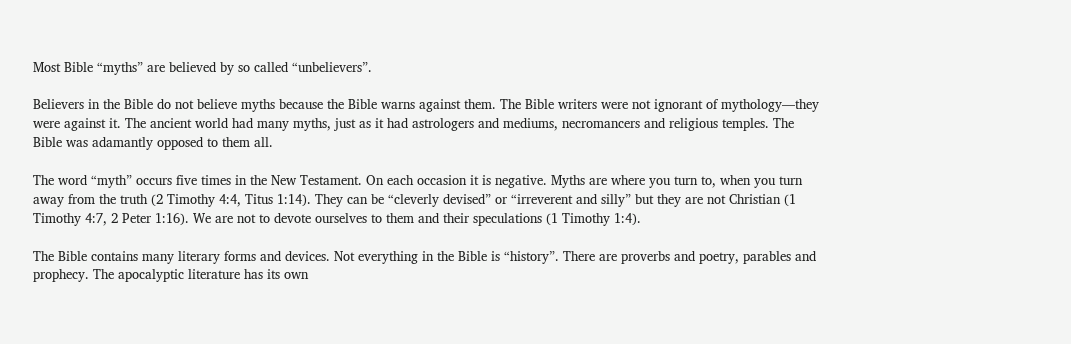Most Bible “myths” are believed by so called “unbelievers”.

Believers in the Bible do not believe myths because the Bible warns against them. The Bible writers were not ignorant of mythology—they were against it. The ancient world had many myths, just as it had astrologers and mediums, necromancers and religious temples. The Bible was adamantly opposed to them all.

The word “myth” occurs five times in the New Testament. On each occasion it is negative. Myths are where you turn to, when you turn away from the truth (2 Timothy 4:4, Titus 1:14). They can be “cleverly devised” or “irreverent and silly” but they are not Christian (1 Timothy 4:7, 2 Peter 1:16). We are not to devote ourselves to them and their speculations (1 Timothy 1:4).

The Bible contains many literary forms and devices. Not everything in the Bible is “history”. There are proverbs and poetry, parables and prophecy. The apocalyptic literature has its own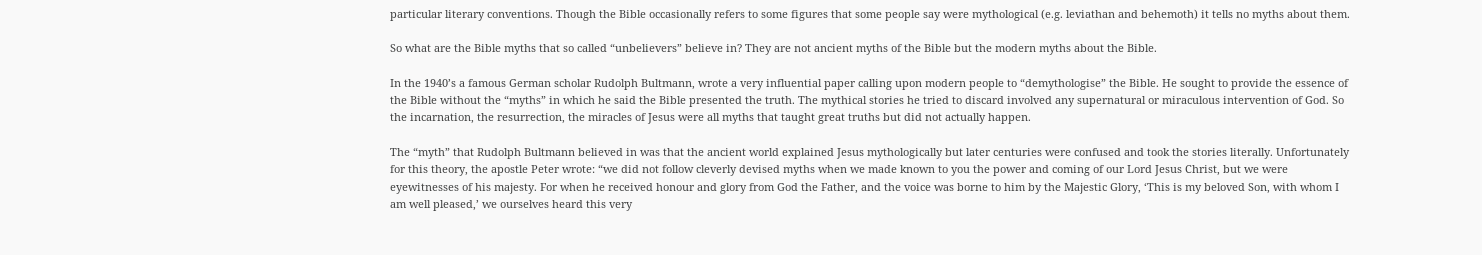particular literary conventions. Though the Bible occasionally refers to some figures that some people say were mythological (e.g. leviathan and behemoth) it tells no myths about them.

So what are the Bible myths that so called “unbelievers” believe in? They are not ancient myths of the Bible but the modern myths about the Bible.

In the 1940’s a famous German scholar Rudolph Bultmann, wrote a very influential paper calling upon modern people to “demythologise” the Bible. He sought to provide the essence of the Bible without the “myths” in which he said the Bible presented the truth. The mythical stories he tried to discard involved any supernatural or miraculous intervention of God. So the incarnation, the resurrection, the miracles of Jesus were all myths that taught great truths but did not actually happen.

The “myth” that Rudolph Bultmann believed in was that the ancient world explained Jesus mythologically but later centuries were confused and took the stories literally. Unfortunately for this theory, the apostle Peter wrote: “we did not follow cleverly devised myths when we made known to you the power and coming of our Lord Jesus Christ, but we were eyewitnesses of his majesty. For when he received honour and glory from God the Father, and the voice was borne to him by the Majestic Glory, ‘This is my beloved Son, with whom I am well pleased,’ we ourselves heard this very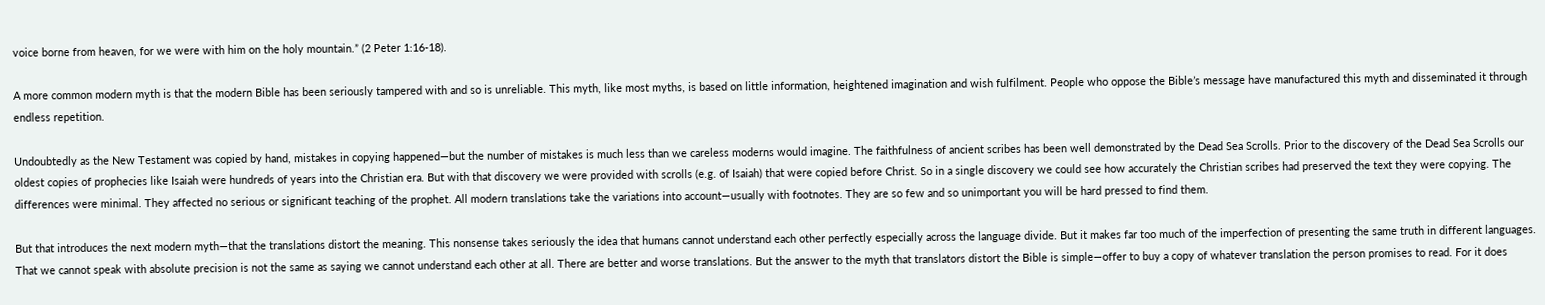voice borne from heaven, for we were with him on the holy mountain.” (2 Peter 1:16-18).

A more common modern myth is that the modern Bible has been seriously tampered with and so is unreliable. This myth, like most myths, is based on little information, heightened imagination and wish fulfilment. People who oppose the Bible’s message have manufactured this myth and disseminated it through endless repetition.

Undoubtedly as the New Testament was copied by hand, mistakes in copying happened—but the number of mistakes is much less than we careless moderns would imagine. The faithfulness of ancient scribes has been well demonstrated by the Dead Sea Scrolls. Prior to the discovery of the Dead Sea Scrolls our oldest copies of prophecies like Isaiah were hundreds of years into the Christian era. But with that discovery we were provided with scrolls (e.g. of Isaiah) that were copied before Christ. So in a single discovery we could see how accurately the Christian scribes had preserved the text they were copying. The differences were minimal. They affected no serious or significant teaching of the prophet. All modern translations take the variations into account—usually with footnotes. They are so few and so unimportant you will be hard pressed to find them.

But that introduces the next modern myth—that the translations distort the meaning. This nonsense takes seriously the idea that humans cannot understand each other perfectly especially across the language divide. But it makes far too much of the imperfection of presenting the same truth in different languages. That we cannot speak with absolute precision is not the same as saying we cannot understand each other at all. There are better and worse translations. But the answer to the myth that translators distort the Bible is simple—offer to buy a copy of whatever translation the person promises to read. For it does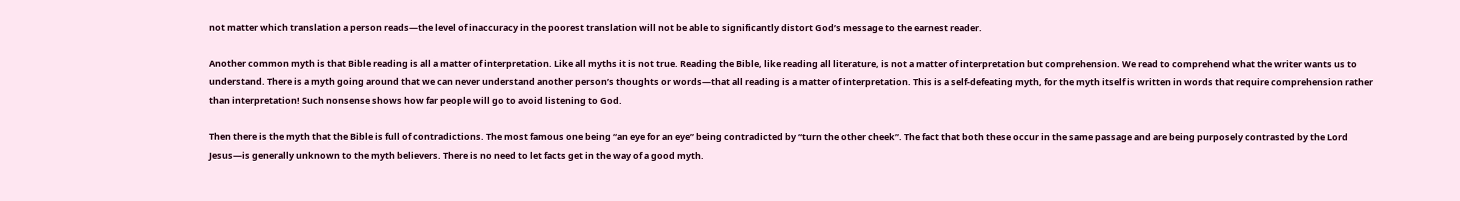not matter which translation a person reads—the level of inaccuracy in the poorest translation will not be able to significantly distort God’s message to the earnest reader.

Another common myth is that Bible reading is all a matter of interpretation. Like all myths it is not true. Reading the Bible, like reading all literature, is not a matter of interpretation but comprehension. We read to comprehend what the writer wants us to understand. There is a myth going around that we can never understand another person’s thoughts or words—that all reading is a matter of interpretation. This is a self-defeating myth, for the myth itself is written in words that require comprehension rather than interpretation! Such nonsense shows how far people will go to avoid listening to God.

Then there is the myth that the Bible is full of contradictions. The most famous one being “an eye for an eye” being contradicted by “turn the other cheek”. The fact that both these occur in the same passage and are being purposely contrasted by the Lord Jesus—is generally unknown to the myth believers. There is no need to let facts get in the way of a good myth.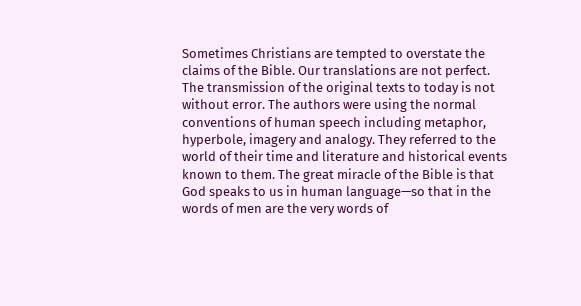Sometimes Christians are tempted to overstate the claims of the Bible. Our translations are not perfect. The transmission of the original texts to today is not without error. The authors were using the normal conventions of human speech including metaphor, hyperbole, imagery and analogy. They referred to the world of their time and literature and historical events known to them. The great miracle of the Bible is that God speaks to us in human language—so that in the words of men are the very words of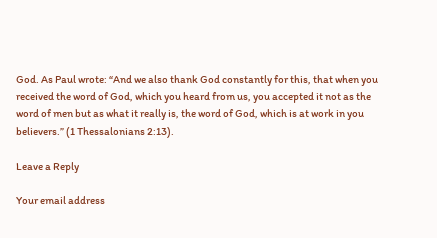God. As Paul wrote: “And we also thank God constantly for this, that when you received the word of God, which you heard from us, you accepted it not as the word of men but as what it really is, the word of God, which is at work in you believers.” (1 Thessalonians 2:13).

Leave a Reply

Your email address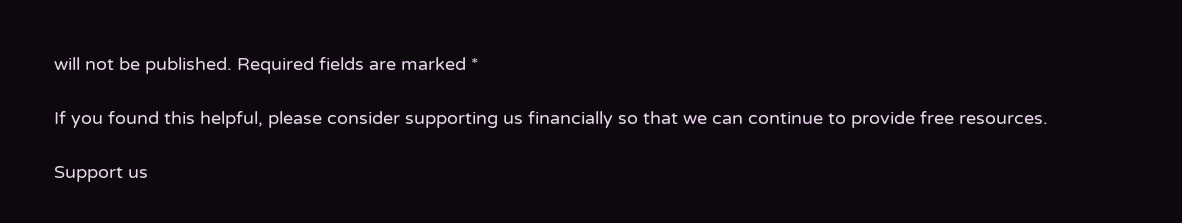will not be published. Required fields are marked *

If you found this helpful, please consider supporting us financially so that we can continue to provide free resources.

Support us